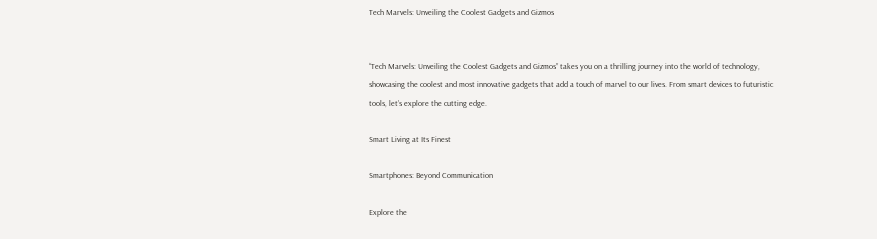Tech Marvels: Unveiling the Coolest Gadgets and Gizmos


“Tech Marvels: Unveiling the Coolest Gadgets and Gizmos” takes you on a thrilling journey into the world of technology, showcasing the coolest and most innovative gadgets that add a touch of marvel to our lives. From smart devices to futuristic tools, let’s explore the cutting edge.

Smart Living at Its Finest

Smartphones: Beyond Communication

Explore the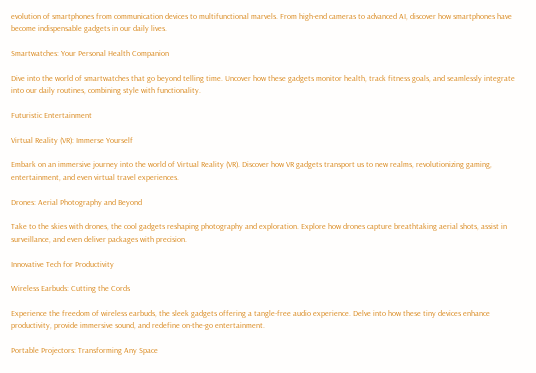evolution of smartphones from communication devices to multifunctional marvels. From high-end cameras to advanced AI, discover how smartphones have become indispensable gadgets in our daily lives.

Smartwatches: Your Personal Health Companion

Dive into the world of smartwatches that go beyond telling time. Uncover how these gadgets monitor health, track fitness goals, and seamlessly integrate into our daily routines, combining style with functionality.

Futuristic Entertainment

Virtual Reality (VR): Immerse Yourself

Embark on an immersive journey into the world of Virtual Reality (VR). Discover how VR gadgets transport us to new realms, revolutionizing gaming, entertainment, and even virtual travel experiences.

Drones: Aerial Photography and Beyond

Take to the skies with drones, the cool gadgets reshaping photography and exploration. Explore how drones capture breathtaking aerial shots, assist in surveillance, and even deliver packages with precision.

Innovative Tech for Productivity

Wireless Earbuds: Cutting the Cords

Experience the freedom of wireless earbuds, the sleek gadgets offering a tangle-free audio experience. Delve into how these tiny devices enhance productivity, provide immersive sound, and redefine on-the-go entertainment.

Portable Projectors: Transforming Any Space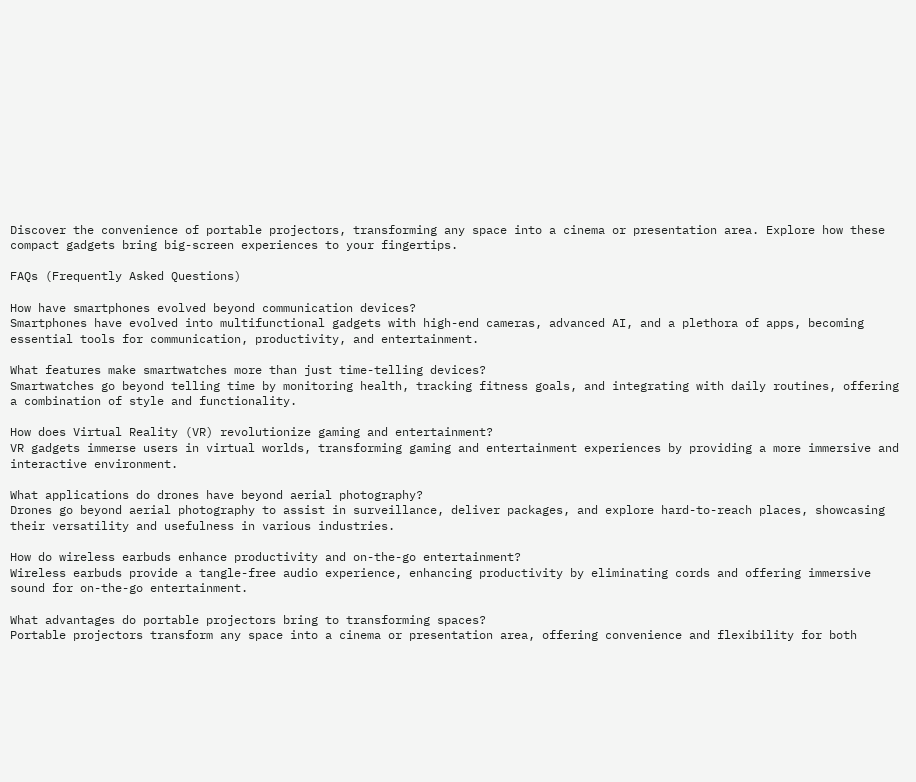Discover the convenience of portable projectors, transforming any space into a cinema or presentation area. Explore how these compact gadgets bring big-screen experiences to your fingertips.

FAQs (Frequently Asked Questions)

How have smartphones evolved beyond communication devices?
Smartphones have evolved into multifunctional gadgets with high-end cameras, advanced AI, and a plethora of apps, becoming essential tools for communication, productivity, and entertainment.

What features make smartwatches more than just time-telling devices?
Smartwatches go beyond telling time by monitoring health, tracking fitness goals, and integrating with daily routines, offering a combination of style and functionality.

How does Virtual Reality (VR) revolutionize gaming and entertainment?
VR gadgets immerse users in virtual worlds, transforming gaming and entertainment experiences by providing a more immersive and interactive environment.

What applications do drones have beyond aerial photography?
Drones go beyond aerial photography to assist in surveillance, deliver packages, and explore hard-to-reach places, showcasing their versatility and usefulness in various industries.

How do wireless earbuds enhance productivity and on-the-go entertainment?
Wireless earbuds provide a tangle-free audio experience, enhancing productivity by eliminating cords and offering immersive sound for on-the-go entertainment.

What advantages do portable projectors bring to transforming spaces?
Portable projectors transform any space into a cinema or presentation area, offering convenience and flexibility for both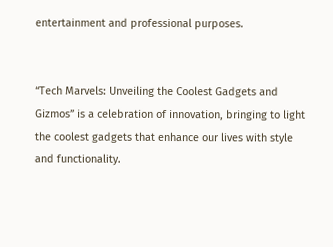entertainment and professional purposes.


“Tech Marvels: Unveiling the Coolest Gadgets and Gizmos” is a celebration of innovation, bringing to light the coolest gadgets that enhance our lives with style and functionality.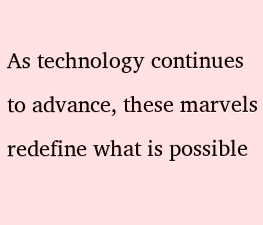As technology continues to advance, these marvels redefine what is possible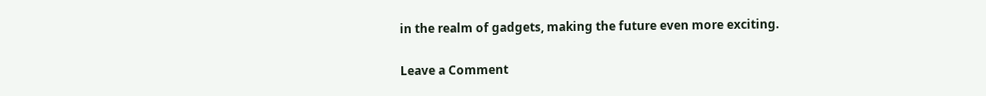in the realm of gadgets, making the future even more exciting.

Leave a Comment